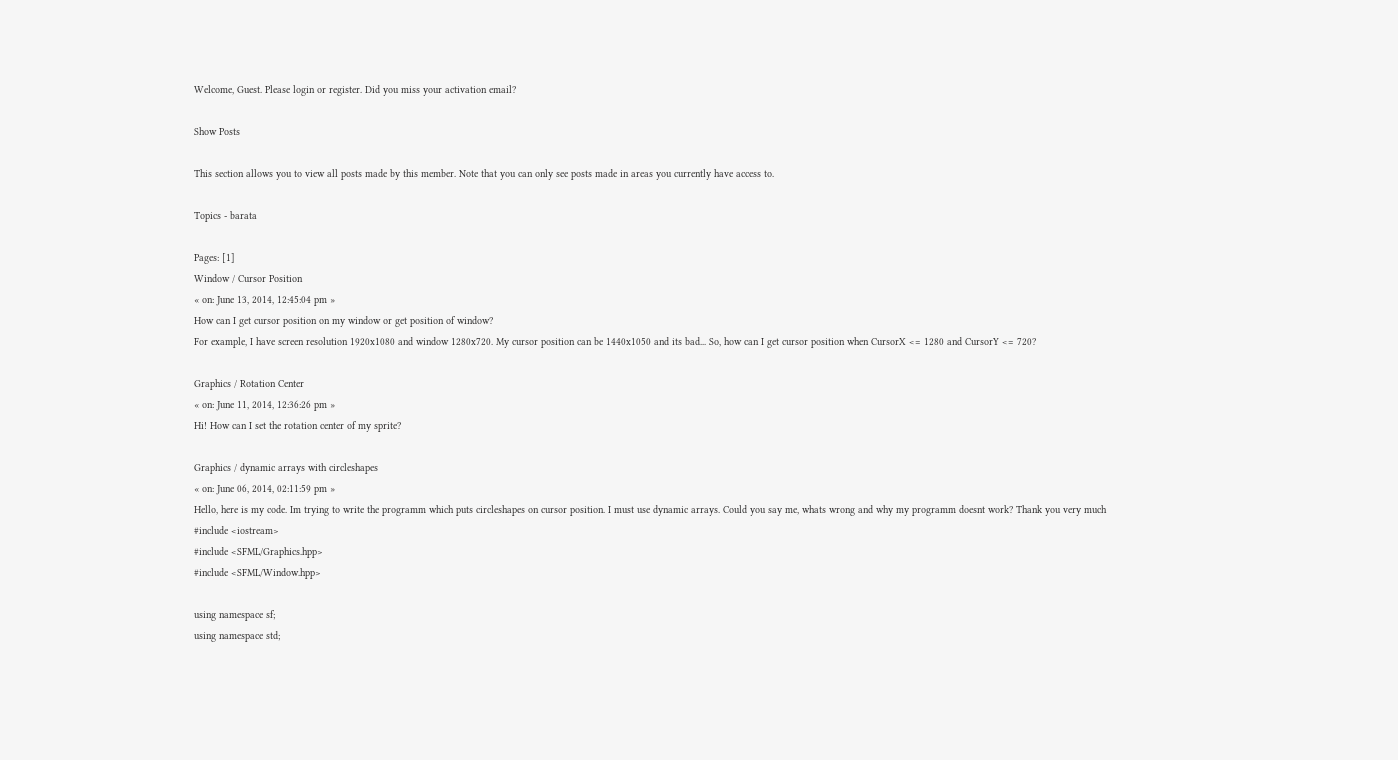Welcome, Guest. Please login or register. Did you miss your activation email?

Show Posts

This section allows you to view all posts made by this member. Note that you can only see posts made in areas you currently have access to.

Topics - barata

Pages: [1]
Window / Cursor Position
« on: June 13, 2014, 12:45:04 pm »
How can I get cursor position on my window or get position of window?
For example, I have screen resolution 1920x1080 and window 1280x720. My cursor position can be 1440x1050 and its bad... So, how can I get cursor position when CursorX <= 1280 and CursorY <= 720?

Graphics / Rotation Center
« on: June 11, 2014, 12:36:26 pm »
Hi! How can I set the rotation center of my sprite?

Graphics / dynamic arrays with circleshapes
« on: June 06, 2014, 02:11:59 pm »
Hello, here is my code. Im trying to write the programm which puts circleshapes on cursor position. I must use dynamic arrays. Could you say me, whats wrong and why my programm doesnt work? Thank you very much
#include <iostream>
#include <SFML/Graphics.hpp>
#include <SFML/Window.hpp>

using namespace sf;
using namespace std;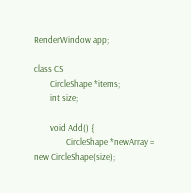RenderWindow app;

class CS
        CircleShape *items;
        int size;

        void Add() {
                CircleShape *newArray = new CircleShape(size);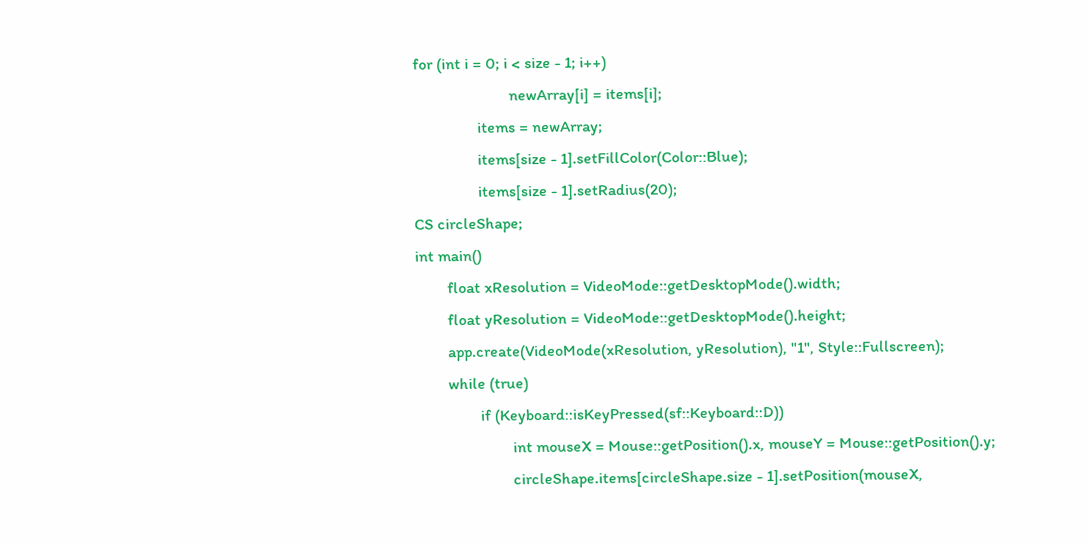for (int i = 0; i < size - 1; i++)
                        newArray[i] = items[i];
                items = newArray;
                items[size - 1].setFillColor(Color::Blue);
                items[size - 1].setRadius(20);
CS circleShape;
int main()
        float xResolution = VideoMode::getDesktopMode().width;
        float yResolution = VideoMode::getDesktopMode().height;
        app.create(VideoMode(xResolution, yResolution), "1", Style::Fullscreen);
        while (true)
                if (Keyboard::isKeyPressed(sf::Keyboard::D))
                        int mouseX = Mouse::getPosition().x, mouseY = Mouse::getPosition().y;
                        circleShape.items[circleShape.size - 1].setPosition(mouseX,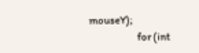mouseY);
                        for (int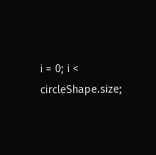i = 0; i < circleShape.size;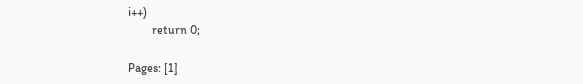i++)
        return 0;

Pages: [1]